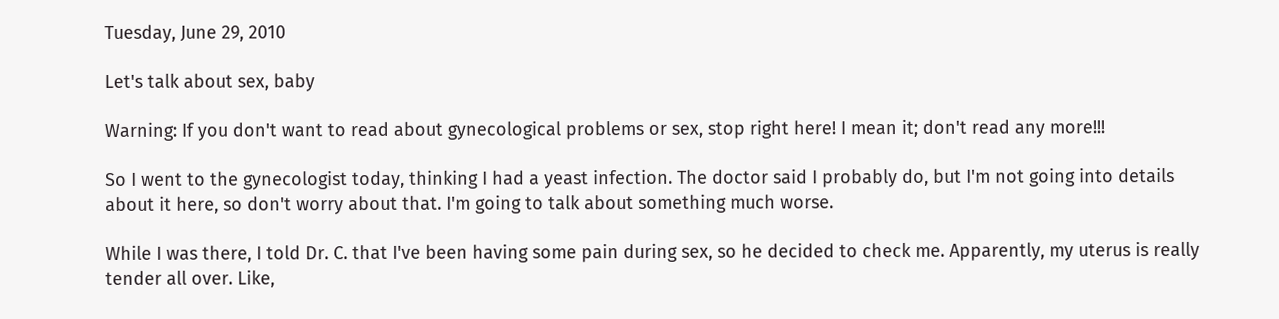Tuesday, June 29, 2010

Let's talk about sex, baby

Warning: If you don't want to read about gynecological problems or sex, stop right here! I mean it; don't read any more!!!

So I went to the gynecologist today, thinking I had a yeast infection. The doctor said I probably do, but I'm not going into details about it here, so don't worry about that. I'm going to talk about something much worse.

While I was there, I told Dr. C. that I've been having some pain during sex, so he decided to check me. Apparently, my uterus is really tender all over. Like,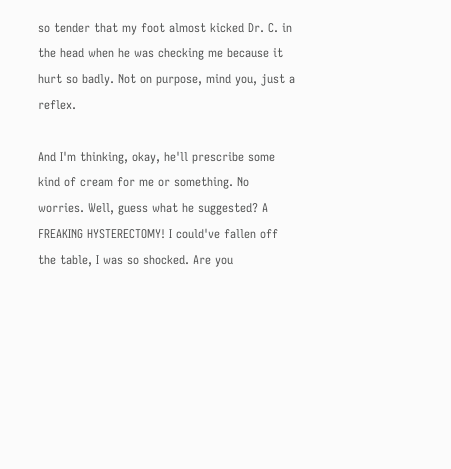so tender that my foot almost kicked Dr. C. in the head when he was checking me because it hurt so badly. Not on purpose, mind you, just a reflex.

And I'm thinking, okay, he'll prescribe some kind of cream for me or something. No worries. Well, guess what he suggested? A FREAKING HYSTERECTOMY! I could've fallen off the table, I was so shocked. Are you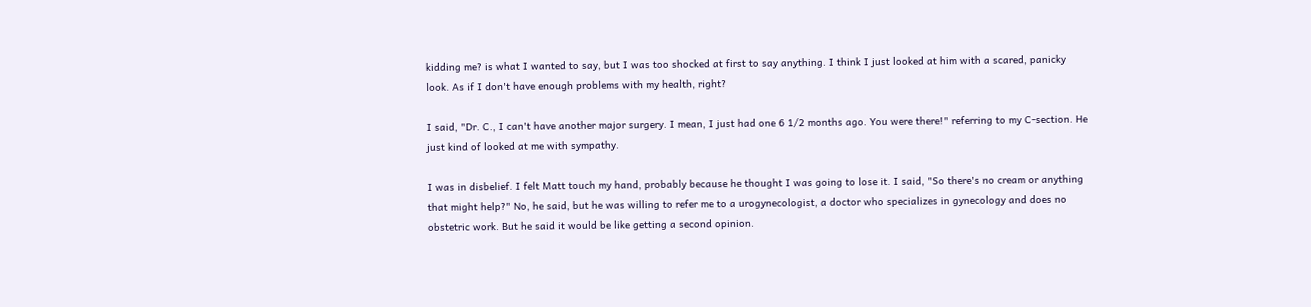kidding me? is what I wanted to say, but I was too shocked at first to say anything. I think I just looked at him with a scared, panicky look. As if I don't have enough problems with my health, right?

I said, "Dr. C., I can't have another major surgery. I mean, I just had one 6 1/2 months ago. You were there!" referring to my C-section. He just kind of looked at me with sympathy.

I was in disbelief. I felt Matt touch my hand, probably because he thought I was going to lose it. I said, "So there's no cream or anything that might help?" No, he said, but he was willing to refer me to a urogynecologist, a doctor who specializes in gynecology and does no obstetric work. But he said it would be like getting a second opinion.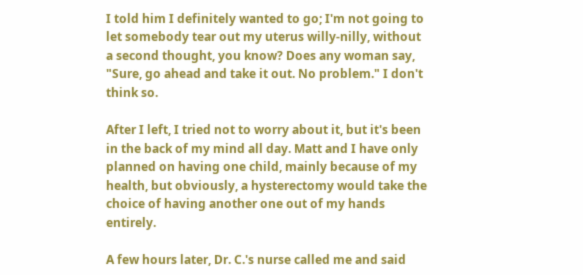I told him I definitely wanted to go; I'm not going to let somebody tear out my uterus willy-nilly, without a second thought, you know? Does any woman say, "Sure, go ahead and take it out. No problem." I don't think so.

After I left, I tried not to worry about it, but it's been in the back of my mind all day. Matt and I have only planned on having one child, mainly because of my health, but obviously, a hysterectomy would take the choice of having another one out of my hands entirely.

A few hours later, Dr. C.'s nurse called me and said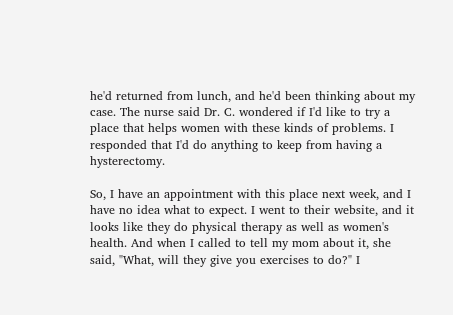he'd returned from lunch, and he'd been thinking about my case. The nurse said Dr. C. wondered if I'd like to try a place that helps women with these kinds of problems. I responded that I'd do anything to keep from having a hysterectomy.

So, I have an appointment with this place next week, and I have no idea what to expect. I went to their website, and it looks like they do physical therapy as well as women's health. And when I called to tell my mom about it, she said, "What, will they give you exercises to do?" I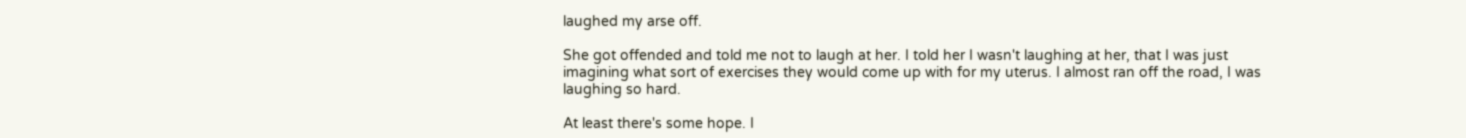laughed my arse off.

She got offended and told me not to laugh at her. I told her I wasn't laughing at her, that I was just imagining what sort of exercises they would come up with for my uterus. I almost ran off the road, I was laughing so hard.

At least there's some hope. I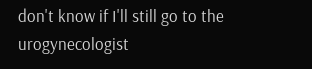don't know if I'll still go to the urogynecologist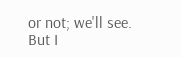or not; we'll see. But I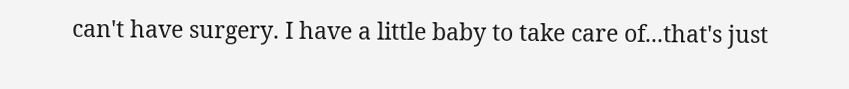can't have surgery. I have a little baby to take care of...that's just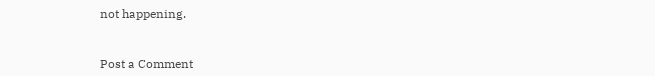not happening.


Post a Comment